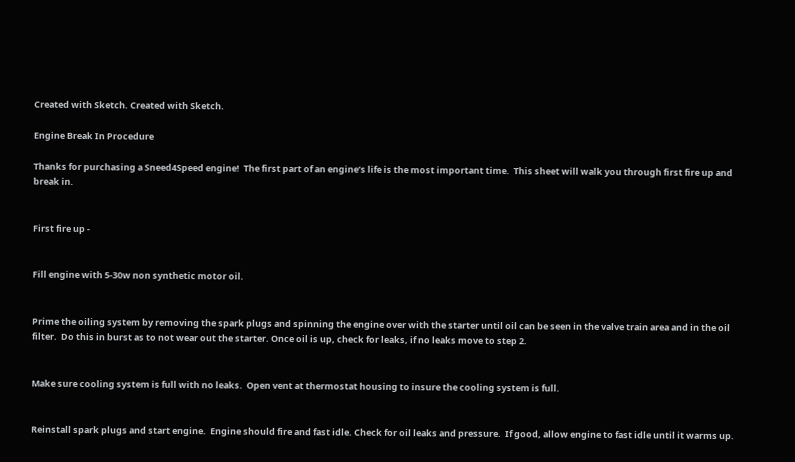Created with Sketch. Created with Sketch.

Engine Break In Procedure

Thanks for purchasing a Sneed4Speed engine!  The first part of an engine’s life is the most important time.  This sheet will walk you through first fire up and break in.


First fire up -


Fill engine with 5-30w non synthetic motor oil.


Prime the oiling system by removing the spark plugs and spinning the engine over with the starter until oil can be seen in the valve train area and in the oil filter.  Do this in burst as to not wear out the starter. Once oil is up, check for leaks, if no leaks move to step 2.


Make sure cooling system is full with no leaks.  Open vent at thermostat housing to insure the cooling system is full.


Reinstall spark plugs and start engine.  Engine should fire and fast idle. Check for oil leaks and pressure.  If good, allow engine to fast idle until it warms up.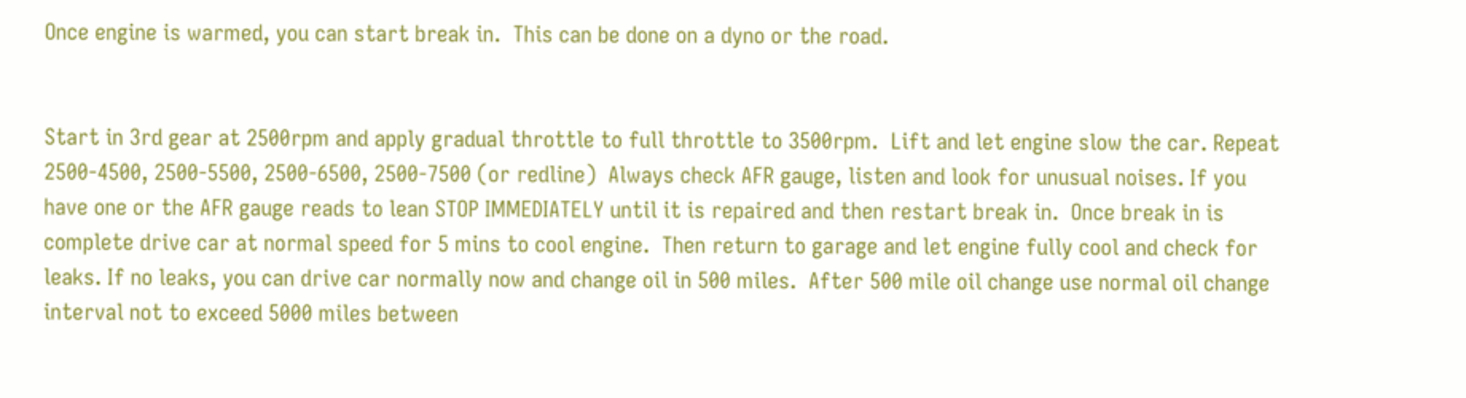Once engine is warmed, you can start break in.  This can be done on a dyno or the road.


Start in 3rd gear at 2500rpm and apply gradual throttle to full throttle to 3500rpm.  Lift and let engine slow the car. Repeat 2500-4500, 2500-5500, 2500-6500, 2500-7500 (or redline)  Always check AFR gauge, listen and look for unusual noises. If you have one or the AFR gauge reads to lean STOP IMMEDIATELY until it is repaired and then restart break in.  Once break in is complete drive car at normal speed for 5 mins to cool engine.  Then return to garage and let engine fully cool and check for leaks. If no leaks, you can drive car normally now and change oil in 500 miles.  After 500 mile oil change use normal oil change interval not to exceed 5000 miles between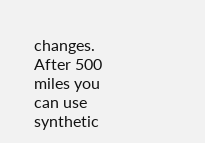changes. After 500 miles you can use synthetic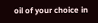oil of your choice in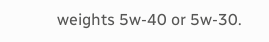weights 5w-40 or 5w-30.